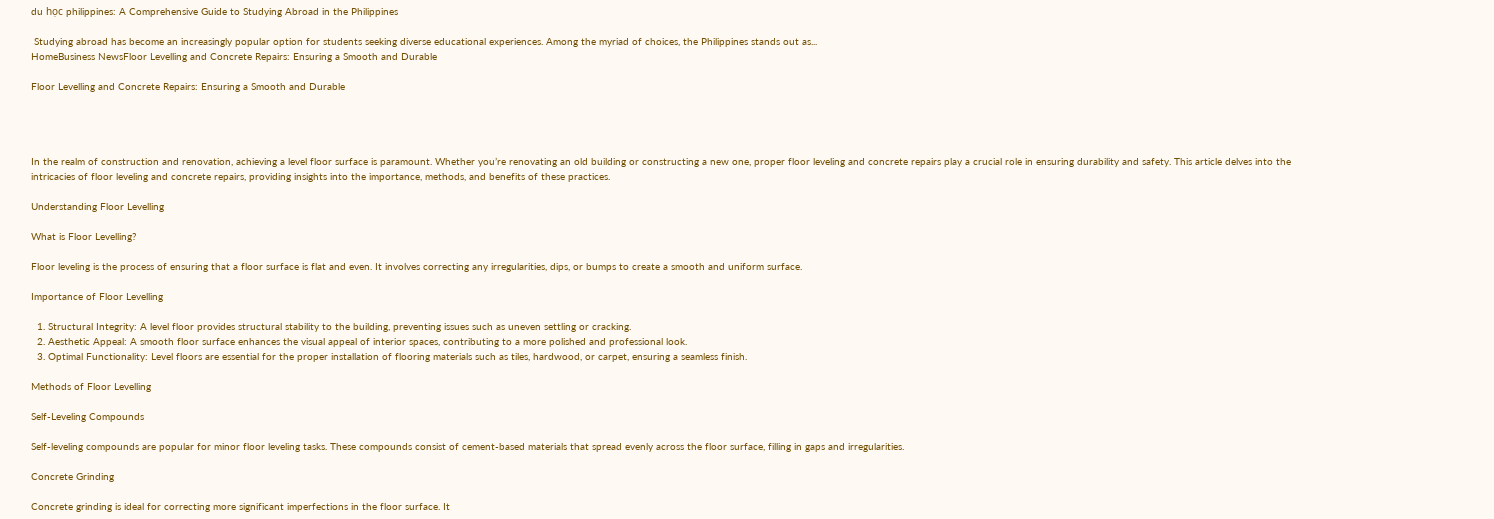du học philippines: A Comprehensive Guide to Studying Abroad in the Philippines

 Studying abroad has become an increasingly popular option for students seeking diverse educational experiences. Among the myriad of choices, the Philippines stands out as...
HomeBusiness NewsFloor Levelling and Concrete Repairs: Ensuring a Smooth and Durable

Floor Levelling and Concrete Repairs: Ensuring a Smooth and Durable




In the realm of construction and renovation, achieving a level floor surface is paramount. Whether you’re renovating an old building or constructing a new one, proper floor leveling and concrete repairs play a crucial role in ensuring durability and safety. This article delves into the intricacies of floor leveling and concrete repairs, providing insights into the importance, methods, and benefits of these practices.

Understanding Floor Levelling

What is Floor Levelling?

Floor leveling is the process of ensuring that a floor surface is flat and even. It involves correcting any irregularities, dips, or bumps to create a smooth and uniform surface.

Importance of Floor Levelling

  1. Structural Integrity: A level floor provides structural stability to the building, preventing issues such as uneven settling or cracking.
  2. Aesthetic Appeal: A smooth floor surface enhances the visual appeal of interior spaces, contributing to a more polished and professional look.
  3. Optimal Functionality: Level floors are essential for the proper installation of flooring materials such as tiles, hardwood, or carpet, ensuring a seamless finish.

Methods of Floor Levelling

Self-Leveling Compounds

Self-leveling compounds are popular for minor floor leveling tasks. These compounds consist of cement-based materials that spread evenly across the floor surface, filling in gaps and irregularities.

Concrete Grinding

Concrete grinding is ideal for correcting more significant imperfections in the floor surface. It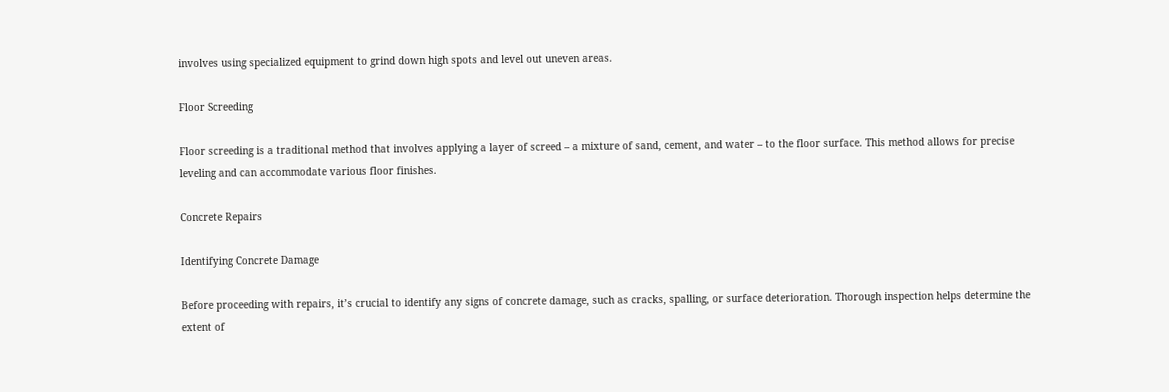involves using specialized equipment to grind down high spots and level out uneven areas.

Floor Screeding

Floor screeding is a traditional method that involves applying a layer of screed – a mixture of sand, cement, and water – to the floor surface. This method allows for precise leveling and can accommodate various floor finishes.

Concrete Repairs

Identifying Concrete Damage

Before proceeding with repairs, it’s crucial to identify any signs of concrete damage, such as cracks, spalling, or surface deterioration. Thorough inspection helps determine the extent of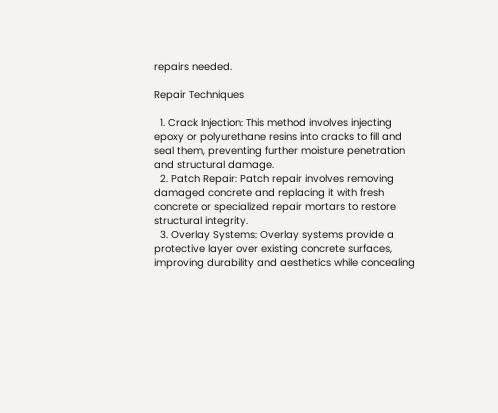repairs needed.

Repair Techniques

  1. Crack Injection: This method involves injecting epoxy or polyurethane resins into cracks to fill and seal them, preventing further moisture penetration and structural damage.
  2. Patch Repair: Patch repair involves removing damaged concrete and replacing it with fresh concrete or specialized repair mortars to restore structural integrity.
  3. Overlay Systems: Overlay systems provide a protective layer over existing concrete surfaces, improving durability and aesthetics while concealing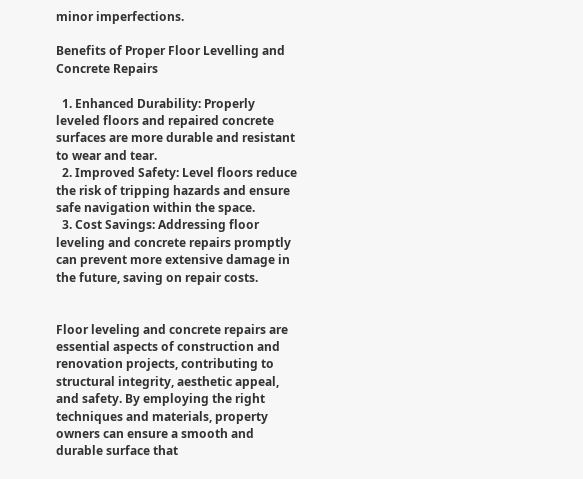minor imperfections.

Benefits of Proper Floor Levelling and Concrete Repairs

  1. Enhanced Durability: Properly leveled floors and repaired concrete surfaces are more durable and resistant to wear and tear.
  2. Improved Safety: Level floors reduce the risk of tripping hazards and ensure safe navigation within the space.
  3. Cost Savings: Addressing floor leveling and concrete repairs promptly can prevent more extensive damage in the future, saving on repair costs.


Floor leveling and concrete repairs are essential aspects of construction and renovation projects, contributing to structural integrity, aesthetic appeal, and safety. By employing the right techniques and materials, property owners can ensure a smooth and durable surface that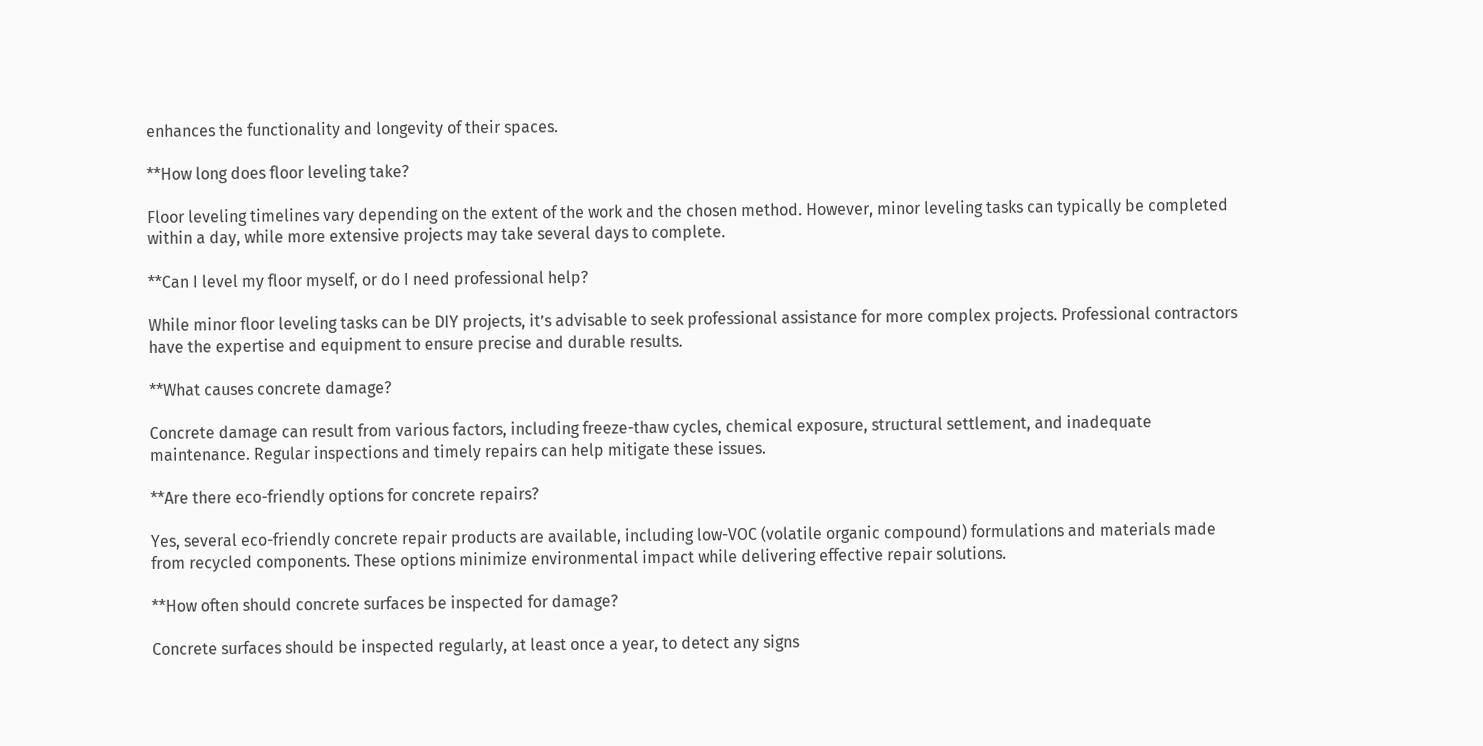enhances the functionality and longevity of their spaces.

**How long does floor leveling take?

Floor leveling timelines vary depending on the extent of the work and the chosen method. However, minor leveling tasks can typically be completed within a day, while more extensive projects may take several days to complete.

**Can I level my floor myself, or do I need professional help?

While minor floor leveling tasks can be DIY projects, it’s advisable to seek professional assistance for more complex projects. Professional contractors have the expertise and equipment to ensure precise and durable results.

**What causes concrete damage?

Concrete damage can result from various factors, including freeze-thaw cycles, chemical exposure, structural settlement, and inadequate maintenance. Regular inspections and timely repairs can help mitigate these issues.

**Are there eco-friendly options for concrete repairs?

Yes, several eco-friendly concrete repair products are available, including low-VOC (volatile organic compound) formulations and materials made from recycled components. These options minimize environmental impact while delivering effective repair solutions.

**How often should concrete surfaces be inspected for damage?

Concrete surfaces should be inspected regularly, at least once a year, to detect any signs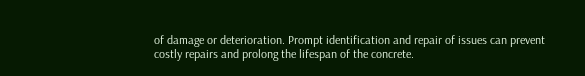of damage or deterioration. Prompt identification and repair of issues can prevent costly repairs and prolong the lifespan of the concrete.